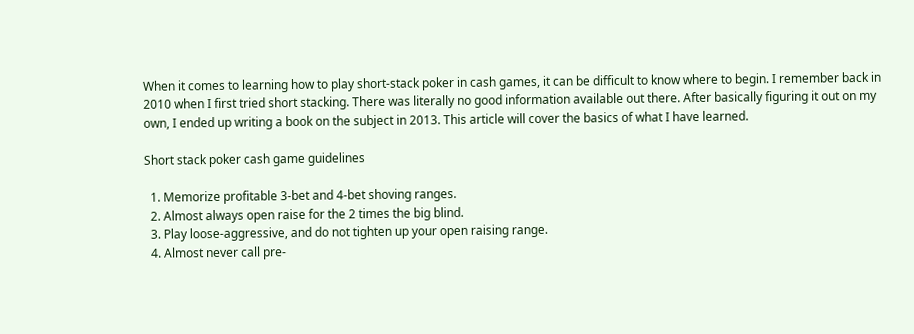When it comes to learning how to play short-stack poker in cash games, it can be difficult to know where to begin. I remember back in 2010 when I first tried short stacking. There was literally no good information available out there. After basically figuring it out on my own, I ended up writing a book on the subject in 2013. This article will cover the basics of what I have learned.

Short stack poker cash game guidelines

  1. Memorize profitable 3-bet and 4-bet shoving ranges.
  2. Almost always open raise for the 2 times the big blind.
  3. Play loose-aggressive, and do not tighten up your open raising range.
  4. Almost never call pre-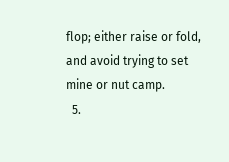flop; either raise or fold, and avoid trying to set mine or nut camp.
  5.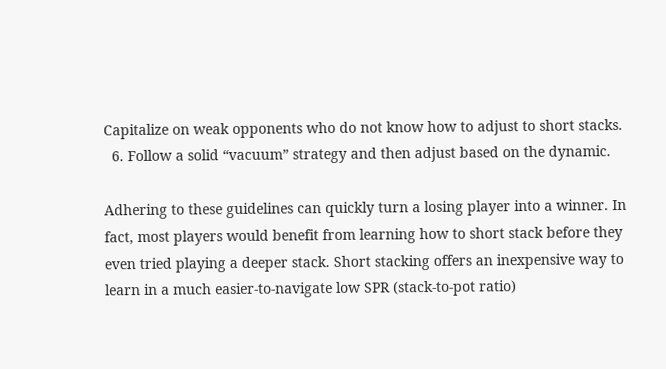Capitalize on weak opponents who do not know how to adjust to short stacks.
  6. Follow a solid “vacuum” strategy and then adjust based on the dynamic.

Adhering to these guidelines can quickly turn a losing player into a winner. In fact, most players would benefit from learning how to short stack before they even tried playing a deeper stack. Short stacking offers an inexpensive way to learn in a much easier-to-navigate low SPR (stack-to-pot ratio)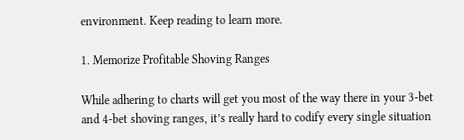environment. Keep reading to learn more.

1. Memorize Profitable Shoving Ranges

While adhering to charts will get you most of the way there in your 3-bet and 4-bet shoving ranges, it’s really hard to codify every single situation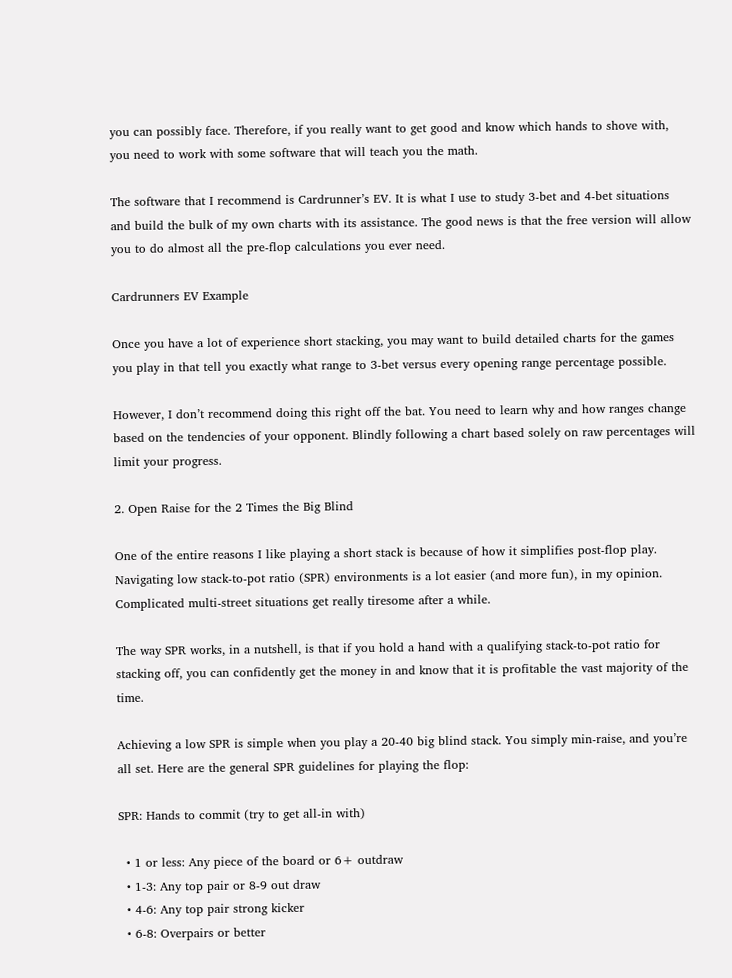you can possibly face. Therefore, if you really want to get good and know which hands to shove with, you need to work with some software that will teach you the math.

The software that I recommend is Cardrunner’s EV. It is what I use to study 3-bet and 4-bet situations and build the bulk of my own charts with its assistance. The good news is that the free version will allow you to do almost all the pre-flop calculations you ever need.

Cardrunners EV Example

Once you have a lot of experience short stacking, you may want to build detailed charts for the games you play in that tell you exactly what range to 3-bet versus every opening range percentage possible.

However, I don’t recommend doing this right off the bat. You need to learn why and how ranges change based on the tendencies of your opponent. Blindly following a chart based solely on raw percentages will limit your progress.

2. Open Raise for the 2 Times the Big Blind

One of the entire reasons I like playing a short stack is because of how it simplifies post-flop play. Navigating low stack-to-pot ratio (SPR) environments is a lot easier (and more fun), in my opinion. Complicated multi-street situations get really tiresome after a while.

The way SPR works, in a nutshell, is that if you hold a hand with a qualifying stack-to-pot ratio for stacking off, you can confidently get the money in and know that it is profitable the vast majority of the time.

Achieving a low SPR is simple when you play a 20-40 big blind stack. You simply min-raise, and you’re all set. Here are the general SPR guidelines for playing the flop:

SPR: Hands to commit (try to get all-in with)

  • 1 or less: Any piece of the board or 6+ outdraw
  • 1-3: Any top pair or 8-9 out draw
  • 4-6: Any top pair strong kicker
  • 6-8: Overpairs or better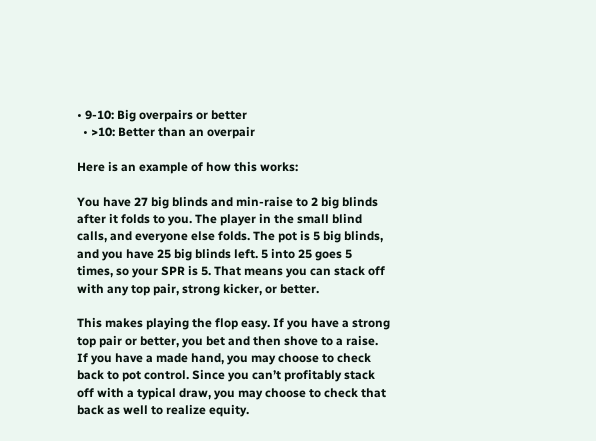• 9-10: Big overpairs or better
  • >10: Better than an overpair

Here is an example of how this works:

You have 27 big blinds and min-raise to 2 big blinds after it folds to you. The player in the small blind calls, and everyone else folds. The pot is 5 big blinds, and you have 25 big blinds left. 5 into 25 goes 5 times, so your SPR is 5. That means you can stack off with any top pair, strong kicker, or better.

This makes playing the flop easy. If you have a strong top pair or better, you bet and then shove to a raise. If you have a made hand, you may choose to check back to pot control. Since you can’t profitably stack off with a typical draw, you may choose to check that back as well to realize equity.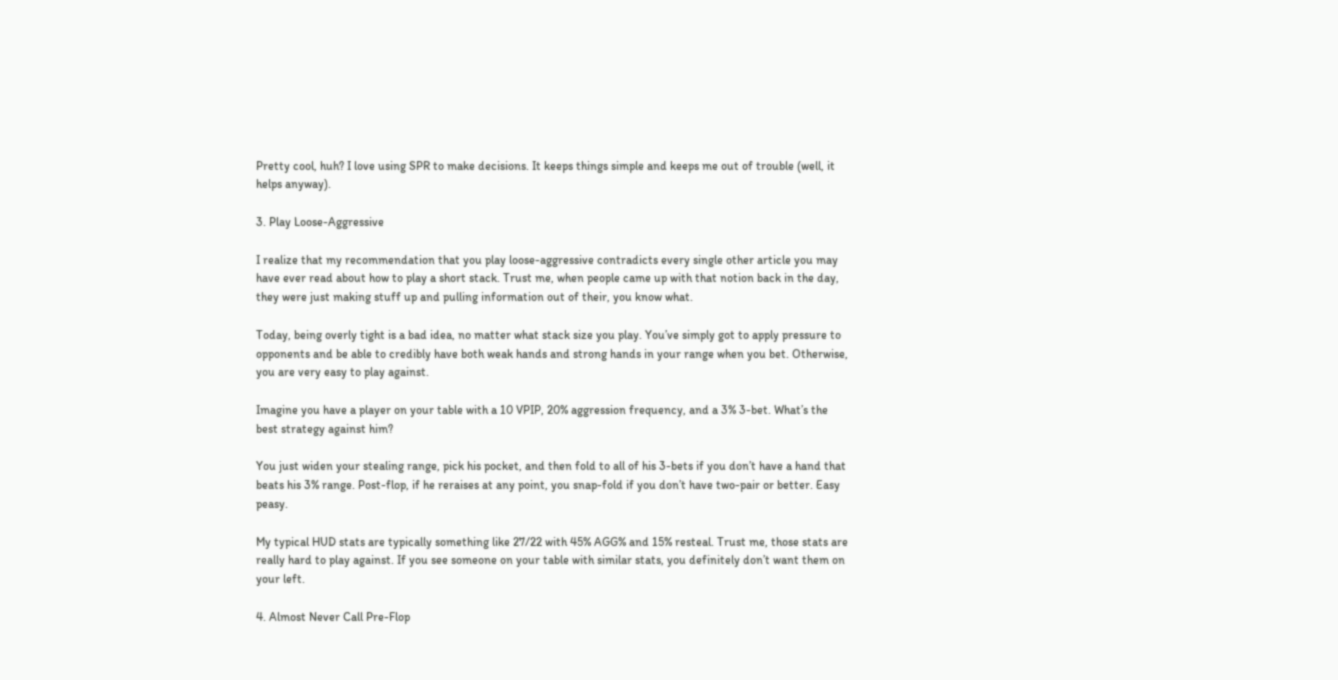Pretty cool, huh? I love using SPR to make decisions. It keeps things simple and keeps me out of trouble (well, it helps anyway).

3. Play Loose-Aggressive

I realize that my recommendation that you play loose-aggressive contradicts every single other article you may have ever read about how to play a short stack. Trust me, when people came up with that notion back in the day, they were just making stuff up and pulling information out of their, you know what.

Today, being overly tight is a bad idea, no matter what stack size you play. You’ve simply got to apply pressure to opponents and be able to credibly have both weak hands and strong hands in your range when you bet. Otherwise, you are very easy to play against.

Imagine you have a player on your table with a 10 VPIP, 20% aggression frequency, and a 3% 3-bet. What’s the best strategy against him?

You just widen your stealing range, pick his pocket, and then fold to all of his 3-bets if you don’t have a hand that beats his 3% range. Post-flop, if he reraises at any point, you snap-fold if you don’t have two-pair or better. Easy peasy.

My typical HUD stats are typically something like 27/22 with 45% AGG% and 15% resteal. Trust me, those stats are really hard to play against. If you see someone on your table with similar stats, you definitely don’t want them on your left.

4. Almost Never Call Pre-Flop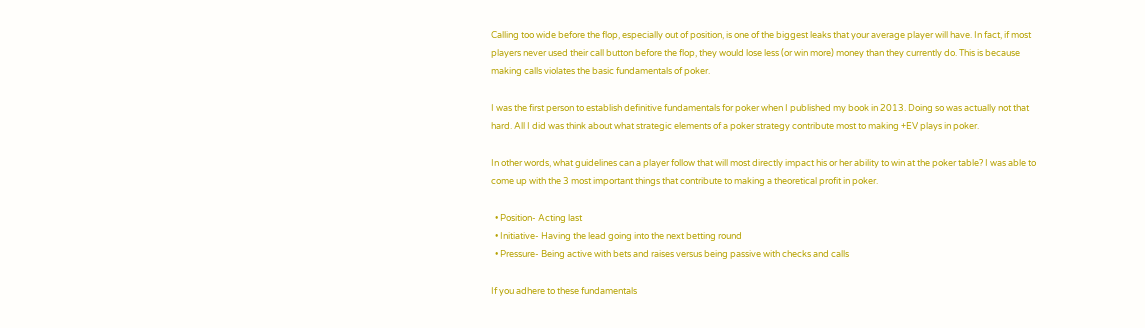Calling too wide before the flop, especially out of position, is one of the biggest leaks that your average player will have. In fact, if most players never used their call button before the flop, they would lose less (or win more) money than they currently do. This is because making calls violates the basic fundamentals of poker.

I was the first person to establish definitive fundamentals for poker when I published my book in 2013. Doing so was actually not that hard. All I did was think about what strategic elements of a poker strategy contribute most to making +EV plays in poker.

In other words, what guidelines can a player follow that will most directly impact his or her ability to win at the poker table? I was able to come up with the 3 most important things that contribute to making a theoretical profit in poker.

  • Position- Acting last
  • Initiative- Having the lead going into the next betting round
  • Pressure- Being active with bets and raises versus being passive with checks and calls

If you adhere to these fundamentals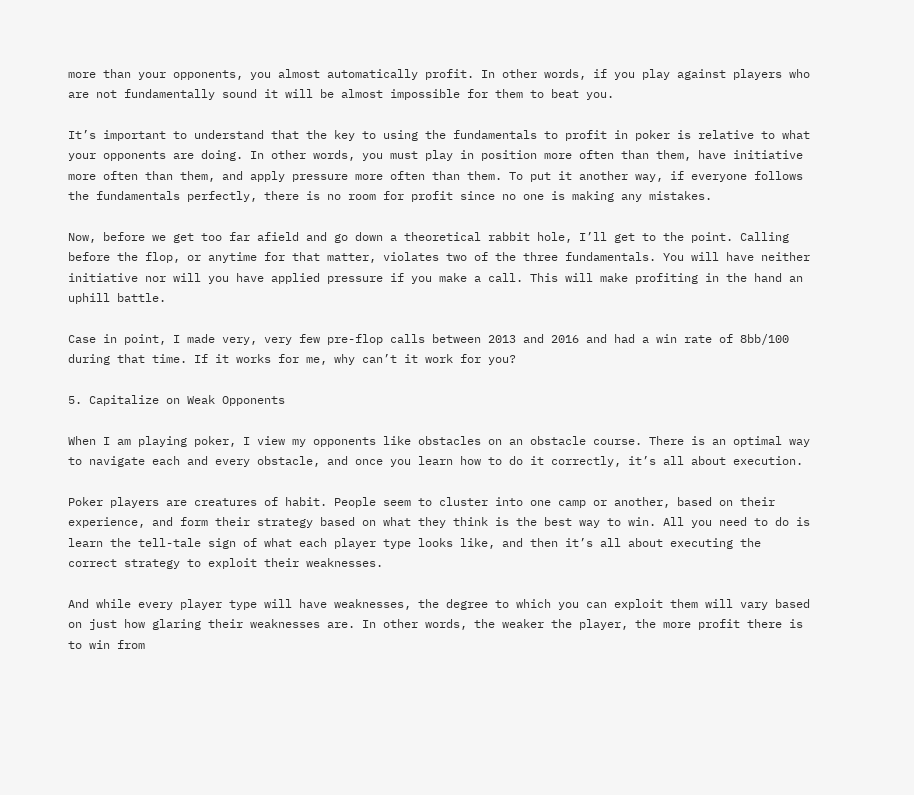more than your opponents, you almost automatically profit. In other words, if you play against players who are not fundamentally sound it will be almost impossible for them to beat you.

It’s important to understand that the key to using the fundamentals to profit in poker is relative to what your opponents are doing. In other words, you must play in position more often than them, have initiative more often than them, and apply pressure more often than them. To put it another way, if everyone follows the fundamentals perfectly, there is no room for profit since no one is making any mistakes.

Now, before we get too far afield and go down a theoretical rabbit hole, I’ll get to the point. Calling before the flop, or anytime for that matter, violates two of the three fundamentals. You will have neither initiative nor will you have applied pressure if you make a call. This will make profiting in the hand an uphill battle.

Case in point, I made very, very few pre-flop calls between 2013 and 2016 and had a win rate of 8bb/100 during that time. If it works for me, why can’t it work for you?

5. Capitalize on Weak Opponents

When I am playing poker, I view my opponents like obstacles on an obstacle course. There is an optimal way to navigate each and every obstacle, and once you learn how to do it correctly, it’s all about execution.

Poker players are creatures of habit. People seem to cluster into one camp or another, based on their experience, and form their strategy based on what they think is the best way to win. All you need to do is learn the tell-tale sign of what each player type looks like, and then it’s all about executing the correct strategy to exploit their weaknesses.

And while every player type will have weaknesses, the degree to which you can exploit them will vary based on just how glaring their weaknesses are. In other words, the weaker the player, the more profit there is to win from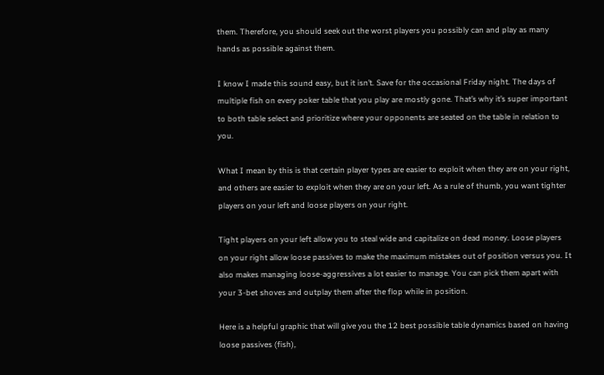them. Therefore, you should seek out the worst players you possibly can and play as many hands as possible against them.

I know I made this sound easy, but it isn’t. Save for the occasional Friday night. The days of multiple fish on every poker table that you play are mostly gone. That’s why it’s super important to both table select and prioritize where your opponents are seated on the table in relation to you.

What I mean by this is that certain player types are easier to exploit when they are on your right, and others are easier to exploit when they are on your left. As a rule of thumb, you want tighter players on your left and loose players on your right.

Tight players on your left allow you to steal wide and capitalize on dead money. Loose players on your right allow loose passives to make the maximum mistakes out of position versus you. It also makes managing loose-aggressives a lot easier to manage. You can pick them apart with your 3-bet shoves and outplay them after the flop while in position.

Here is a helpful graphic that will give you the 12 best possible table dynamics based on having loose passives (fish),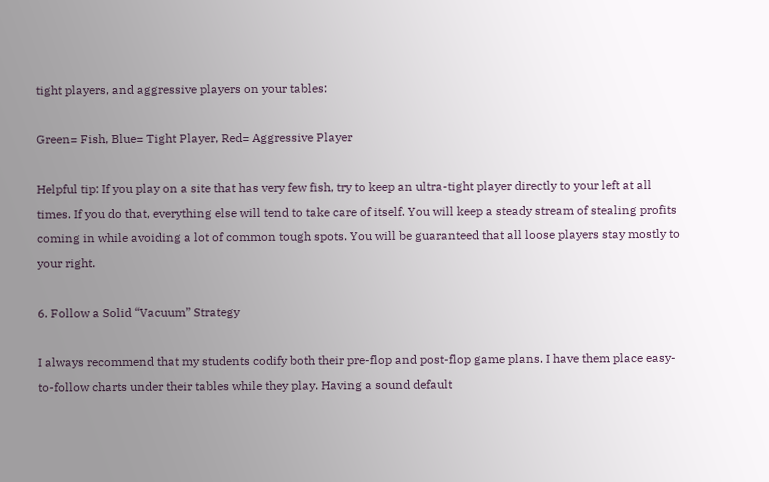tight players, and aggressive players on your tables:

Green= Fish, Blue= Tight Player, Red= Aggressive Player

Helpful tip: If you play on a site that has very few fish, try to keep an ultra-tight player directly to your left at all times. If you do that, everything else will tend to take care of itself. You will keep a steady stream of stealing profits coming in while avoiding a lot of common tough spots. You will be guaranteed that all loose players stay mostly to your right.

6. Follow a Solid “Vacuum” Strategy

I always recommend that my students codify both their pre-flop and post-flop game plans. I have them place easy-to-follow charts under their tables while they play. Having a sound default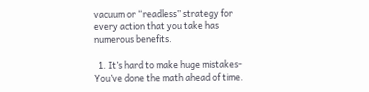vacuum or “readless” strategy for every action that you take has numerous benefits.

  1. It’s hard to make huge mistakes- You’ve done the math ahead of time.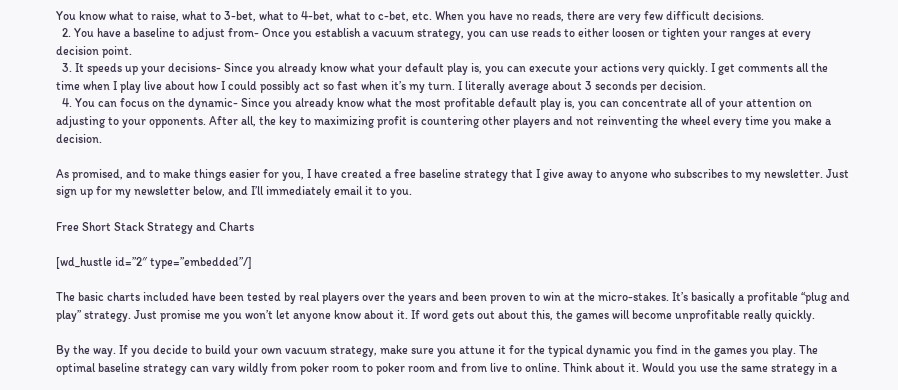You know what to raise, what to 3-bet, what to 4-bet, what to c-bet, etc. When you have no reads, there are very few difficult decisions.
  2. You have a baseline to adjust from- Once you establish a vacuum strategy, you can use reads to either loosen or tighten your ranges at every decision point.
  3. It speeds up your decisions- Since you already know what your default play is, you can execute your actions very quickly. I get comments all the time when I play live about how I could possibly act so fast when it’s my turn. I literally average about 3 seconds per decision.
  4. You can focus on the dynamic- Since you already know what the most profitable default play is, you can concentrate all of your attention on adjusting to your opponents. After all, the key to maximizing profit is countering other players and not reinventing the wheel every time you make a decision.

As promised, and to make things easier for you, I have created a free baseline strategy that I give away to anyone who subscribes to my newsletter. Just sign up for my newsletter below, and I’ll immediately email it to you.

Free Short Stack Strategy and Charts

[wd_hustle id=”2″ type=”embedded”/]

The basic charts included have been tested by real players over the years and been proven to win at the micro-stakes. It’s basically a profitable “plug and play” strategy. Just promise me you won’t let anyone know about it. If word gets out about this, the games will become unprofitable really quickly.

By the way. If you decide to build your own vacuum strategy, make sure you attune it for the typical dynamic you find in the games you play. The optimal baseline strategy can vary wildly from poker room to poker room and from live to online. Think about it. Would you use the same strategy in a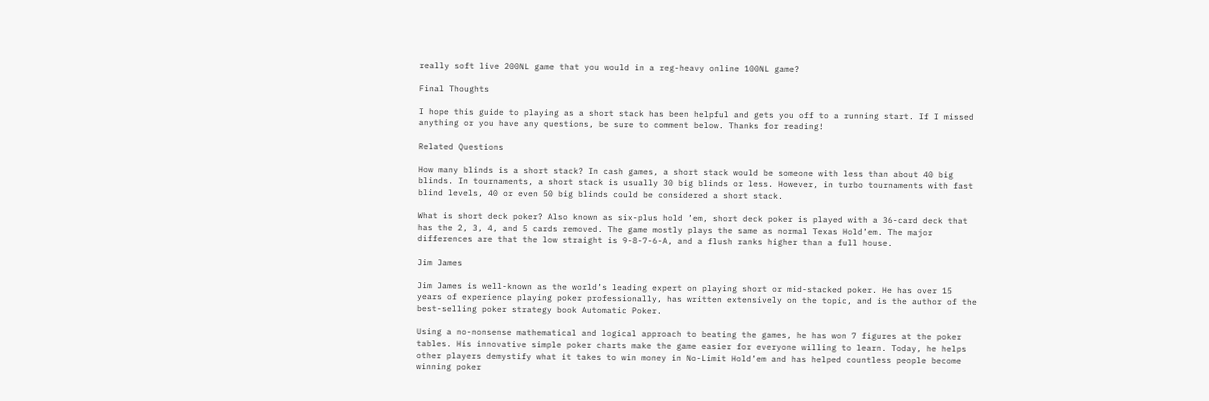really soft live 200NL game that you would in a reg-heavy online 100NL game?

Final Thoughts

I hope this guide to playing as a short stack has been helpful and gets you off to a running start. If I missed anything or you have any questions, be sure to comment below. Thanks for reading!

Related Questions

How many blinds is a short stack? In cash games, a short stack would be someone with less than about 40 big blinds. In tournaments, a short stack is usually 30 big blinds or less. However, in turbo tournaments with fast blind levels, 40 or even 50 big blinds could be considered a short stack.

What is short deck poker? Also known as six-plus hold ’em, short deck poker is played with a 36-card deck that has the 2, 3, 4, and 5 cards removed. The game mostly plays the same as normal Texas Hold’em. The major differences are that the low straight is 9-8-7-6-A, and a flush ranks higher than a full house.

Jim James

Jim James is well-known as the world’s leading expert on playing short or mid-stacked poker. He has over 15 years of experience playing poker professionally, has written extensively on the topic, and is the author of the best-selling poker strategy book Automatic Poker.

Using a no-nonsense mathematical and logical approach to beating the games, he has won 7 figures at the poker tables. His innovative simple poker charts make the game easier for everyone willing to learn. Today, he helps other players demystify what it takes to win money in No-Limit Hold’em and has helped countless people become winning poker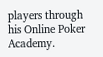players through his Online Poker Academy.